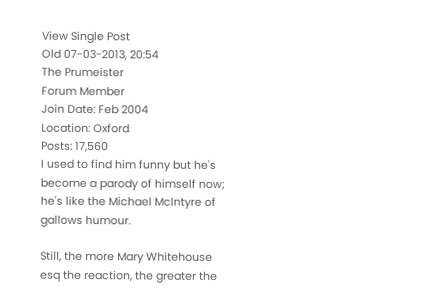View Single Post
Old 07-03-2013, 20:54
The Prumeister
Forum Member
Join Date: Feb 2004
Location: Oxford
Posts: 17,560
I used to find him funny but he's become a parody of himself now; he's like the Michael McIntyre of gallows humour.

Still, the more Mary Whitehouse esq the reaction, the greater the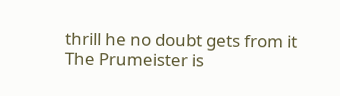thrill he no doubt gets from it
The Prumeister is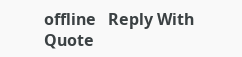offline   Reply With Quote